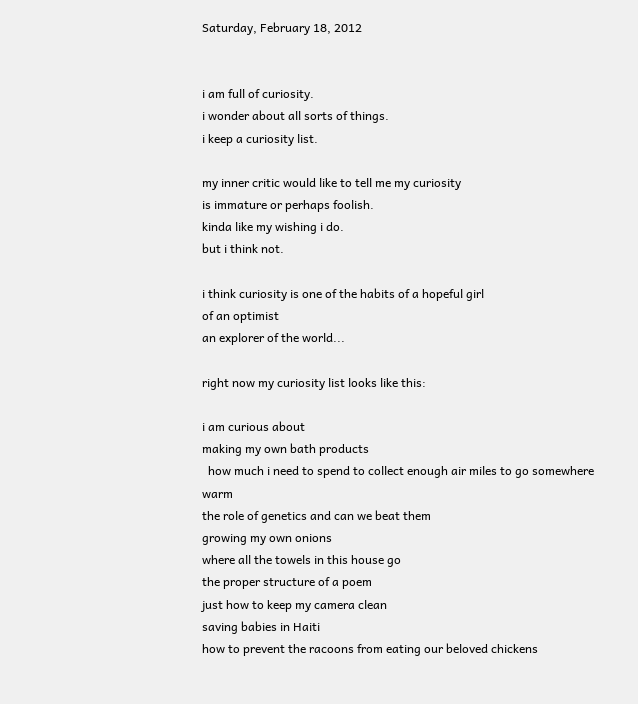Saturday, February 18, 2012


i am full of curiosity.
i wonder about all sorts of things.
i keep a curiosity list.

my inner critic would like to tell me my curiosity
is immature or perhaps foolish.
kinda like my wishing i do.
but i think not.

i think curiosity is one of the habits of a hopeful girl
of an optimist
an explorer of the world...

right now my curiosity list looks like this:

i am curious about
making my own bath products
  how much i need to spend to collect enough air miles to go somewhere warm
the role of genetics and can we beat them
growing my own onions
where all the towels in this house go
the proper structure of a poem
just how to keep my camera clean
saving babies in Haiti
how to prevent the racoons from eating our beloved chickens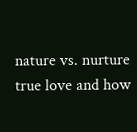nature vs. nurture
true love and how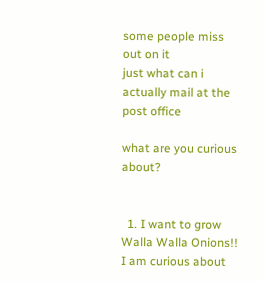some people miss out on it
just what can i actually mail at the post office

what are you curious about?


  1. I want to grow Walla Walla Onions!! I am curious about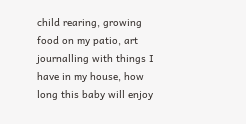child rearing, growing food on my patio, art journalling with things I have in my house, how long this baby will enjoy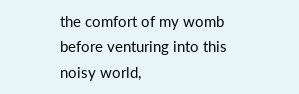the comfort of my womb before venturing into this noisy world,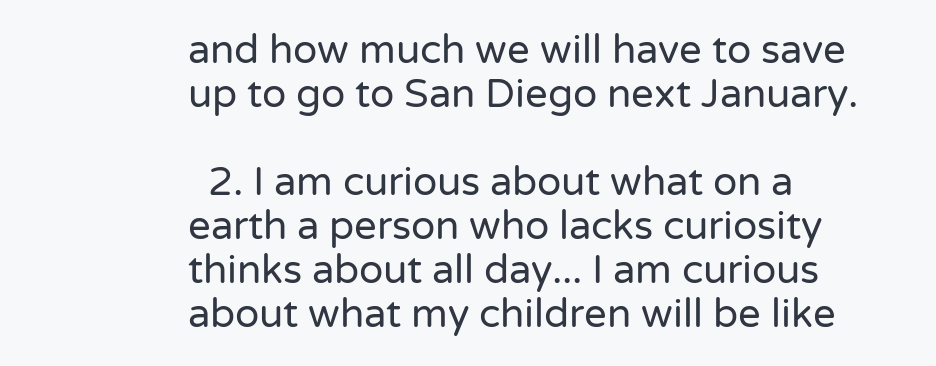and how much we will have to save up to go to San Diego next January.

  2. I am curious about what on a earth a person who lacks curiosity thinks about all day... I am curious about what my children will be like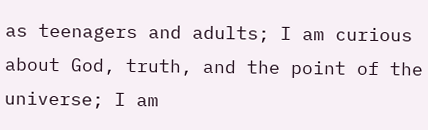as teenagers and adults; I am curious about God, truth, and the point of the universe; I am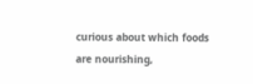curious about which foods are nourishing,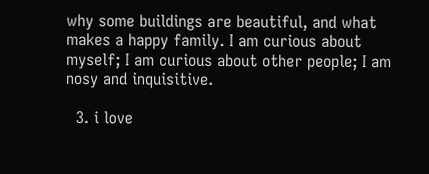why some buildings are beautiful, and what makes a happy family. I am curious about myself; I am curious about other people; I am nosy and inquisitive.

  3. i love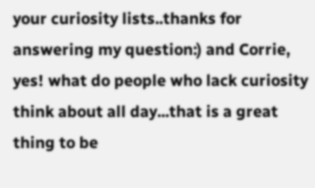your curiosity lists..thanks for answering my question:) and Corrie, yes! what do people who lack curiosity think about all day...that is a great thing to be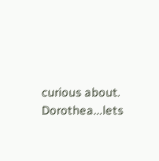curious about. Dorothea...lets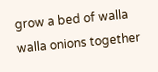grow a bed of walla walla onions together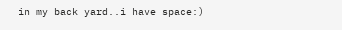in my back yard..i have space:)